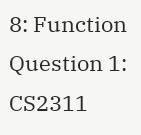8: Function Question 1: CS2311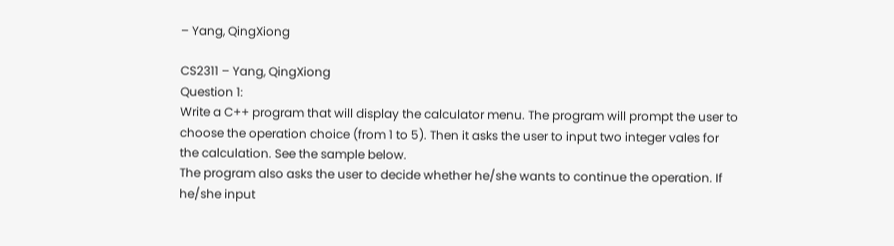– Yang, QingXiong

CS2311 – Yang, QingXiong
Question 1:
Write a C++ program that will display the calculator menu. The program will prompt the user to
choose the operation choice (from 1 to 5). Then it asks the user to input two integer vales for
the calculation. See the sample below.
The program also asks the user to decide whether he/she wants to continue the operation. If
he/she input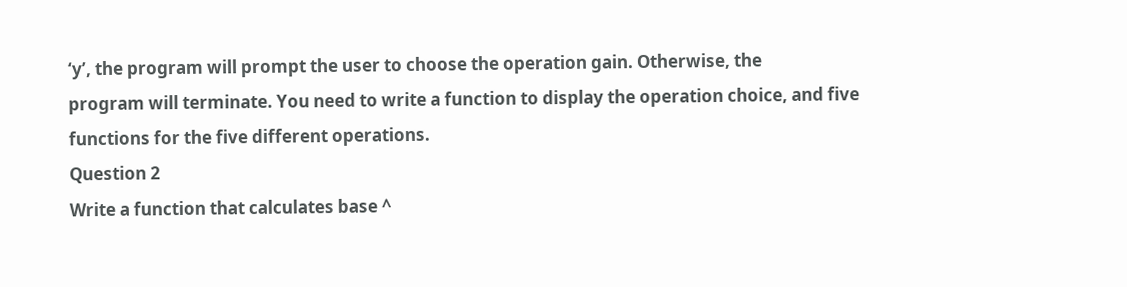‘y’, the program will prompt the user to choose the operation gain. Otherwise, the
program will terminate. You need to write a function to display the operation choice, and five
functions for the five different operations.
Question 2
Write a function that calculates base ^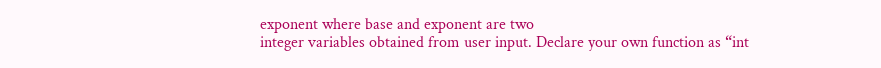exponent where base and exponent are two
integer variables obtained from user input. Declare your own function as “int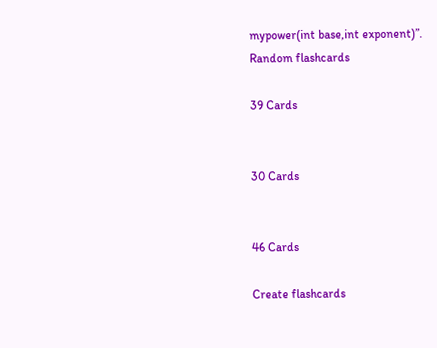mypower(int base,int exponent)”.
Random flashcards

39 Cards


30 Cards


46 Cards

Create flashcards